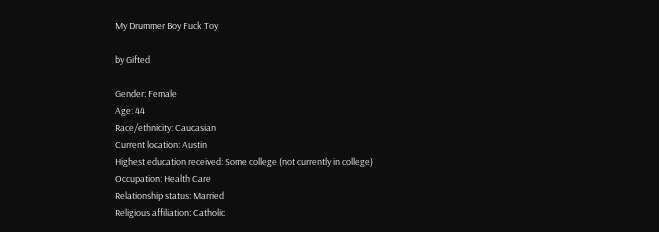My Drummer Boy Fuck Toy

by Gifted

Gender: Female
Age: 44
Race/ethnicity: Caucasian
Current location: Austin
Highest education received: Some college (not currently in college)
Occupation: Health Care
Relationship status: Married
Religious affiliation: Catholic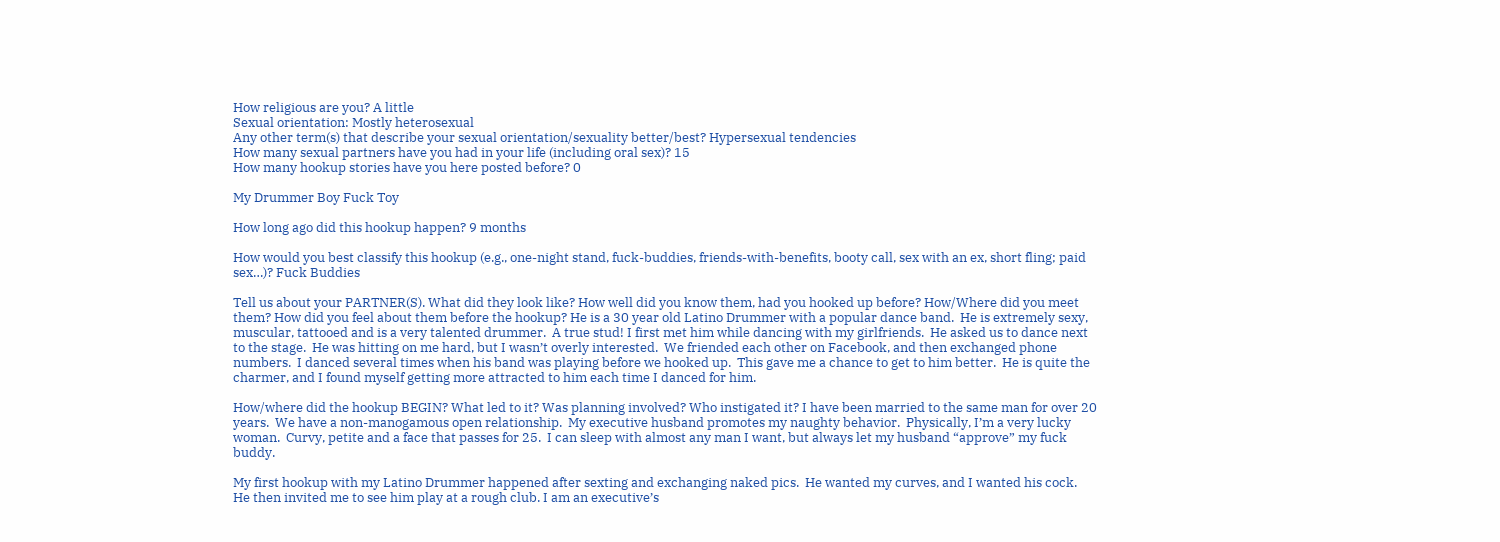How religious are you? A little
Sexual orientation: Mostly heterosexual
Any other term(s) that describe your sexual orientation/sexuality better/best? Hypersexual tendencies
How many sexual partners have you had in your life (including oral sex)? 15
How many hookup stories have you here posted before? 0

My Drummer Boy Fuck Toy

How long ago did this hookup happen? 9 months

How would you best classify this hookup (e.g., one-night stand, fuck-buddies, friends-with-benefits, booty call, sex with an ex, short fling; paid sex…)? Fuck Buddies

Tell us about your PARTNER(S). What did they look like? How well did you know them, had you hooked up before? How/Where did you meet them? How did you feel about them before the hookup? He is a 30 year old Latino Drummer with a popular dance band.  He is extremely sexy, muscular, tattooed and is a very talented drummer.  A true stud! I first met him while dancing with my girlfriends.  He asked us to dance next to the stage.  He was hitting on me hard, but I wasn’t overly interested.  We friended each other on Facebook, and then exchanged phone numbers.  I danced several times when his band was playing before we hooked up.  This gave me a chance to get to him better.  He is quite the charmer, and I found myself getting more attracted to him each time I danced for him.

How/where did the hookup BEGIN? What led to it? Was planning involved? Who instigated it? I have been married to the same man for over 20 years.  We have a non-manogamous open relationship.  My executive husband promotes my naughty behavior.  Physically, I’m a very lucky woman.  Curvy, petite and a face that passes for 25.  I can sleep with almost any man I want, but always let my husband “approve” my fuck buddy.

My first hookup with my Latino Drummer happened after sexting and exchanging naked pics.  He wanted my curves, and I wanted his cock.  He then invited me to see him play at a rough club. I am an executive’s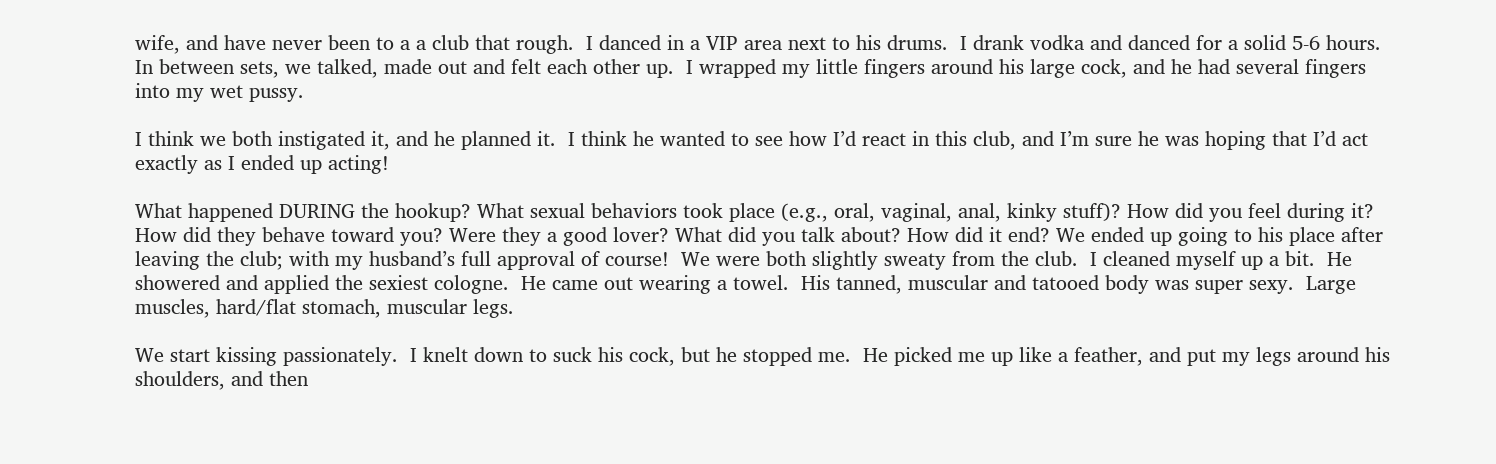wife, and have never been to a a club that rough.  I danced in a VIP area next to his drums.  I drank vodka and danced for a solid 5-6 hours.  In between sets, we talked, made out and felt each other up.  I wrapped my little fingers around his large cock, and he had several fingers into my wet pussy.

I think we both instigated it, and he planned it.  I think he wanted to see how I’d react in this club, and I’m sure he was hoping that I’d act exactly as I ended up acting!

What happened DURING the hookup? What sexual behaviors took place (e.g., oral, vaginal, anal, kinky stuff)? How did you feel during it? How did they behave toward you? Were they a good lover? What did you talk about? How did it end? We ended up going to his place after leaving the club; with my husband’s full approval of course!  We were both slightly sweaty from the club.  I cleaned myself up a bit.  He showered and applied the sexiest cologne.  He came out wearing a towel.  His tanned, muscular and tatooed body was super sexy.  Large muscles, hard/flat stomach, muscular legs.

We start kissing passionately.  I knelt down to suck his cock, but he stopped me.  He picked me up like a feather, and put my legs around his shoulders, and then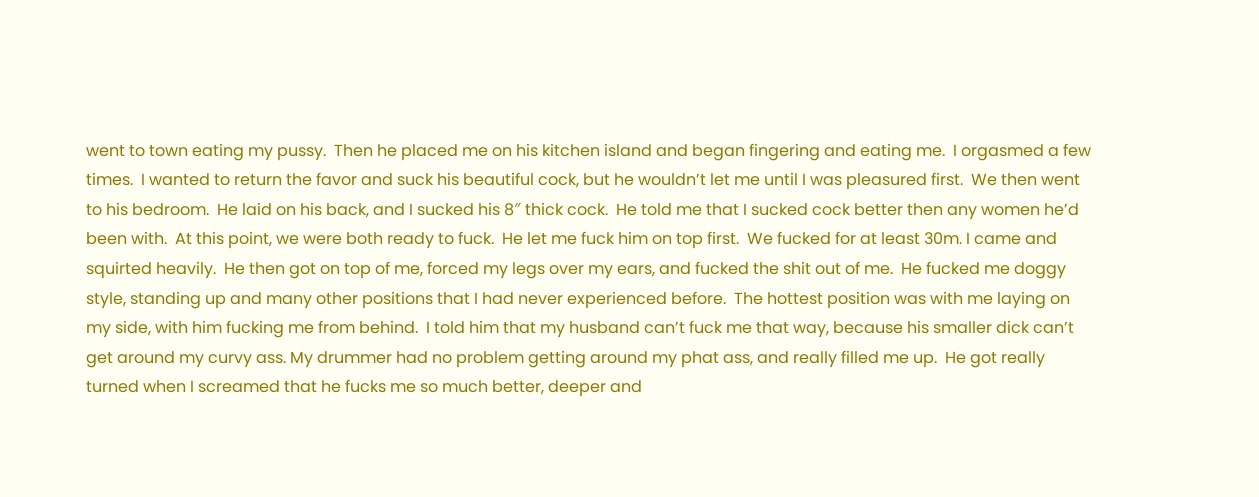went to town eating my pussy.  Then he placed me on his kitchen island and began fingering and eating me.  I orgasmed a few times.  I wanted to return the favor and suck his beautiful cock, but he wouldn’t let me until I was pleasured first.  We then went to his bedroom.  He laid on his back, and I sucked his 8″ thick cock.  He told me that I sucked cock better then any women he’d been with.  At this point, we were both ready to fuck.  He let me fuck him on top first.  We fucked for at least 30m. I came and squirted heavily.  He then got on top of me, forced my legs over my ears, and fucked the shit out of me.  He fucked me doggy style, standing up and many other positions that I had never experienced before.  The hottest position was with me laying on my side, with him fucking me from behind.  I told him that my husband can’t fuck me that way, because his smaller dick can’t get around my curvy ass. My drummer had no problem getting around my phat ass, and really filled me up.  He got really turned when I screamed that he fucks me so much better, deeper and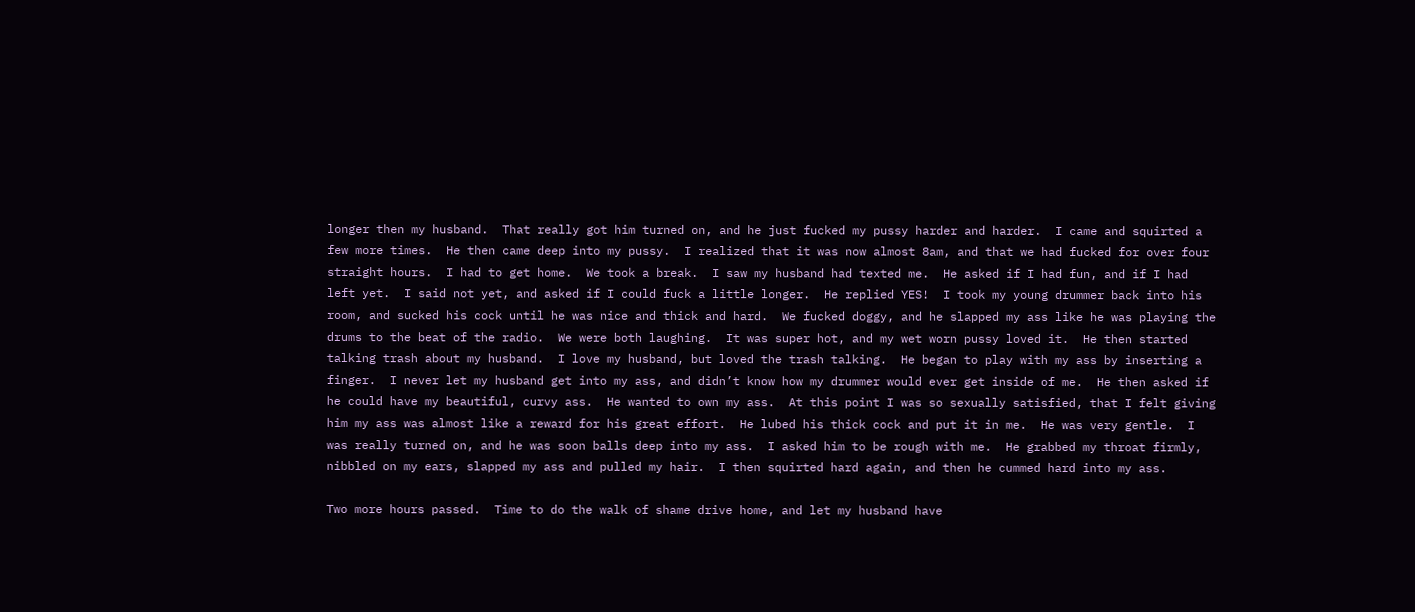longer then my husband.  That really got him turned on, and he just fucked my pussy harder and harder.  I came and squirted a few more times.  He then came deep into my pussy.  I realized that it was now almost 8am, and that we had fucked for over four straight hours.  I had to get home.  We took a break.  I saw my husband had texted me.  He asked if I had fun, and if I had left yet.  I said not yet, and asked if I could fuck a little longer.  He replied YES!  I took my young drummer back into his room, and sucked his cock until he was nice and thick and hard.  We fucked doggy, and he slapped my ass like he was playing the drums to the beat of the radio.  We were both laughing.  It was super hot, and my wet worn pussy loved it.  He then started talking trash about my husband.  I love my husband, but loved the trash talking.  He began to play with my ass by inserting a finger.  I never let my husband get into my ass, and didn’t know how my drummer would ever get inside of me.  He then asked if he could have my beautiful, curvy ass.  He wanted to own my ass.  At this point I was so sexually satisfied, that I felt giving him my ass was almost like a reward for his great effort.  He lubed his thick cock and put it in me.  He was very gentle.  I was really turned on, and he was soon balls deep into my ass.  I asked him to be rough with me.  He grabbed my throat firmly, nibbled on my ears, slapped my ass and pulled my hair.  I then squirted hard again, and then he cummed hard into my ass.

Two more hours passed.  Time to do the walk of shame drive home, and let my husband have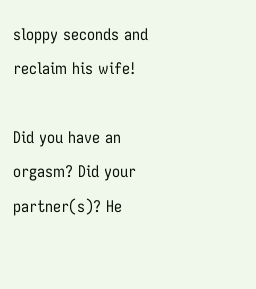sloppy seconds and reclaim his wife!

Did you have an orgasm? Did your partner(s)? He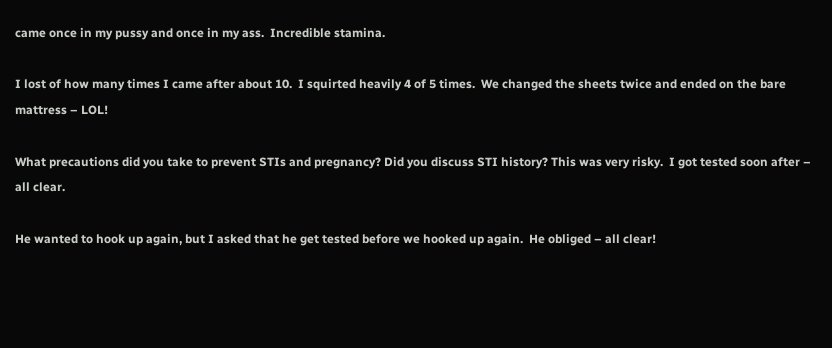came once in my pussy and once in my ass.  Incredible stamina.

I lost of how many times I came after about 10.  I squirted heavily 4 of 5 times.  We changed the sheets twice and ended on the bare mattress – LOL!

What precautions did you take to prevent STIs and pregnancy? Did you discuss STI history? This was very risky.  I got tested soon after – all clear.

He wanted to hook up again, but I asked that he get tested before we hooked up again.  He obliged – all clear!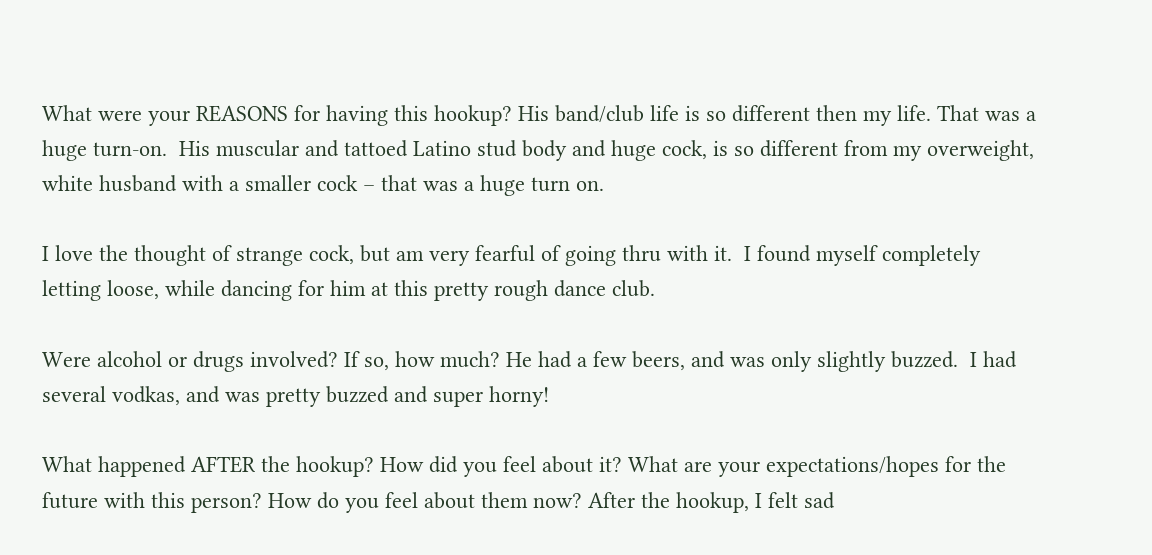What were your REASONS for having this hookup? His band/club life is so different then my life. That was a huge turn-on.  His muscular and tattoed Latino stud body and huge cock, is so different from my overweight, white husband with a smaller cock – that was a huge turn on.

I love the thought of strange cock, but am very fearful of going thru with it.  I found myself completely letting loose, while dancing for him at this pretty rough dance club.

Were alcohol or drugs involved? If so, how much? He had a few beers, and was only slightly buzzed.  I had several vodkas, and was pretty buzzed and super horny!

What happened AFTER the hookup? How did you feel about it? What are your expectations/hopes for the future with this person? How do you feel about them now? After the hookup, I felt sad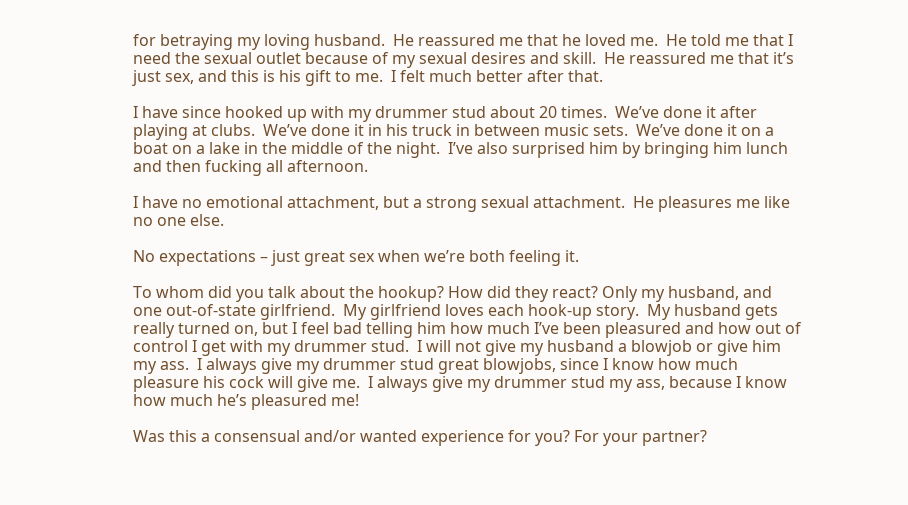for betraying my loving husband.  He reassured me that he loved me.  He told me that I need the sexual outlet because of my sexual desires and skill.  He reassured me that it’s just sex, and this is his gift to me.  I felt much better after that.

I have since hooked up with my drummer stud about 20 times.  We’ve done it after playing at clubs.  We’ve done it in his truck in between music sets.  We’ve done it on a boat on a lake in the middle of the night.  I’ve also surprised him by bringing him lunch and then fucking all afternoon.

I have no emotional attachment, but a strong sexual attachment.  He pleasures me like no one else.

No expectations – just great sex when we’re both feeling it.

To whom did you talk about the hookup? How did they react? Only my husband, and one out-of-state girlfriend.  My girlfriend loves each hook-up story.  My husband gets really turned on, but I feel bad telling him how much I’ve been pleasured and how out of control I get with my drummer stud.  I will not give my husband a blowjob or give him my ass.  I always give my drummer stud great blowjobs, since I know how much pleasure his cock will give me.  I always give my drummer stud my ass, because I know how much he’s pleasured me!

Was this a consensual and/or wanted experience for you? For your partner?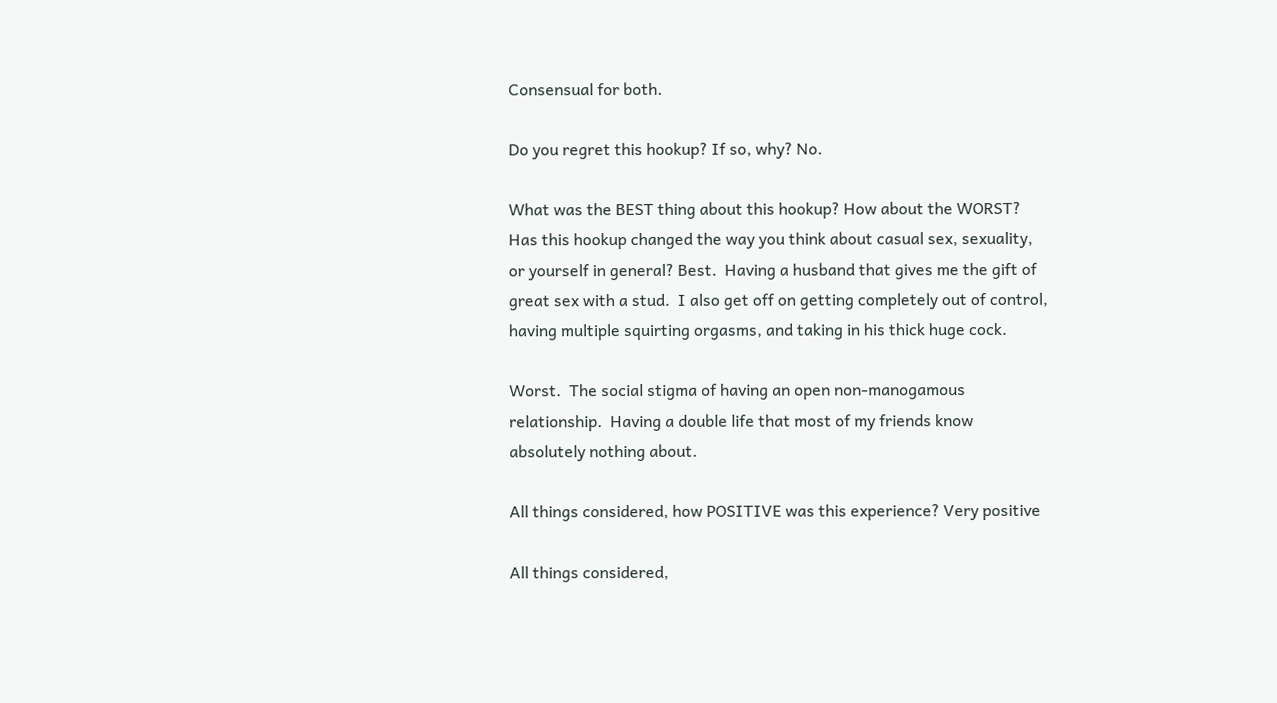Consensual for both.

Do you regret this hookup? If so, why? No.

What was the BEST thing about this hookup? How about the WORST? Has this hookup changed the way you think about casual sex, sexuality, or yourself in general? Best.  Having a husband that gives me the gift of great sex with a stud.  I also get off on getting completely out of control, having multiple squirting orgasms, and taking in his thick huge cock.

Worst.  The social stigma of having an open non-manogamous relationship.  Having a double life that most of my friends know absolutely nothing about.

All things considered, how POSITIVE was this experience? Very positive

All things considered,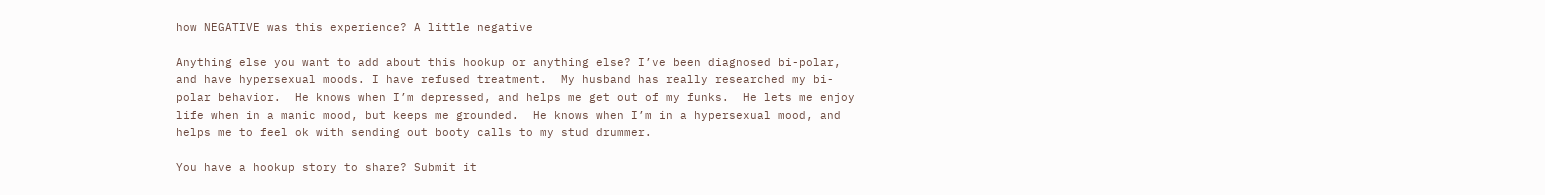how NEGATIVE was this experience? A little negative

Anything else you want to add about this hookup or anything else? I’ve been diagnosed bi-polar, and have hypersexual moods. I have refused treatment.  My husband has really researched my bi-polar behavior.  He knows when I’m depressed, and helps me get out of my funks.  He lets me enjoy life when in a manic mood, but keeps me grounded.  He knows when I’m in a hypersexual mood, and helps me to feel ok with sending out booty calls to my stud drummer.

You have a hookup story to share? Submit it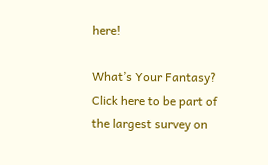here!

What’s Your Fantasy? Click here to be part of the largest survey on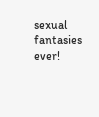sexual fantasies ever!